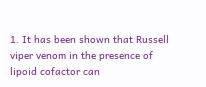1. It has been shown that Russell viper venom in the presence of lipoid cofactor can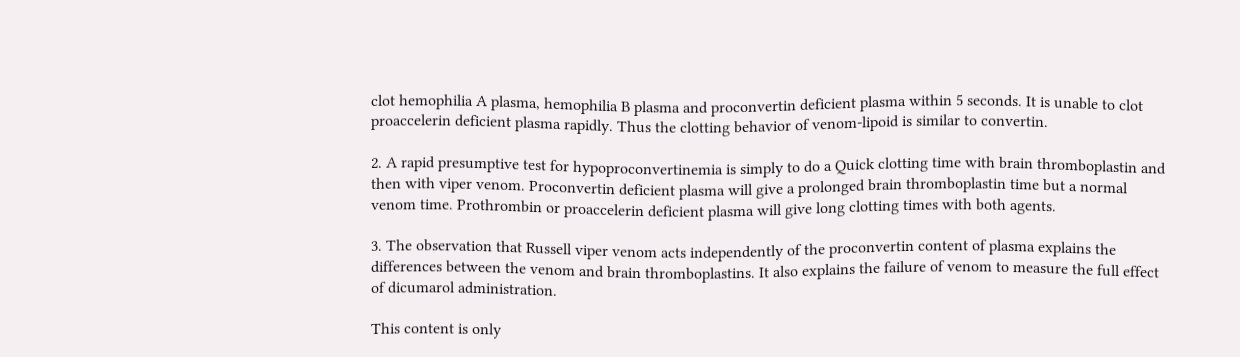clot hemophilia A plasma, hemophilia B plasma and proconvertin deficient plasma within 5 seconds. It is unable to clot proaccelerin deficient plasma rapidly. Thus the clotting behavior of venom-lipoid is similar to convertin.

2. A rapid presumptive test for hypoproconvertinemia is simply to do a Quick clotting time with brain thromboplastin and then with viper venom. Proconvertin deficient plasma will give a prolonged brain thromboplastin time but a normal venom time. Prothrombin or proaccelerin deficient plasma will give long clotting times with both agents.

3. The observation that Russell viper venom acts independently of the proconvertin content of plasma explains the differences between the venom and brain thromboplastins. It also explains the failure of venom to measure the full effect of dicumarol administration.

This content is only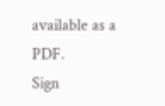available as a PDF.
Sign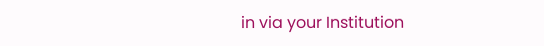in via your Institution